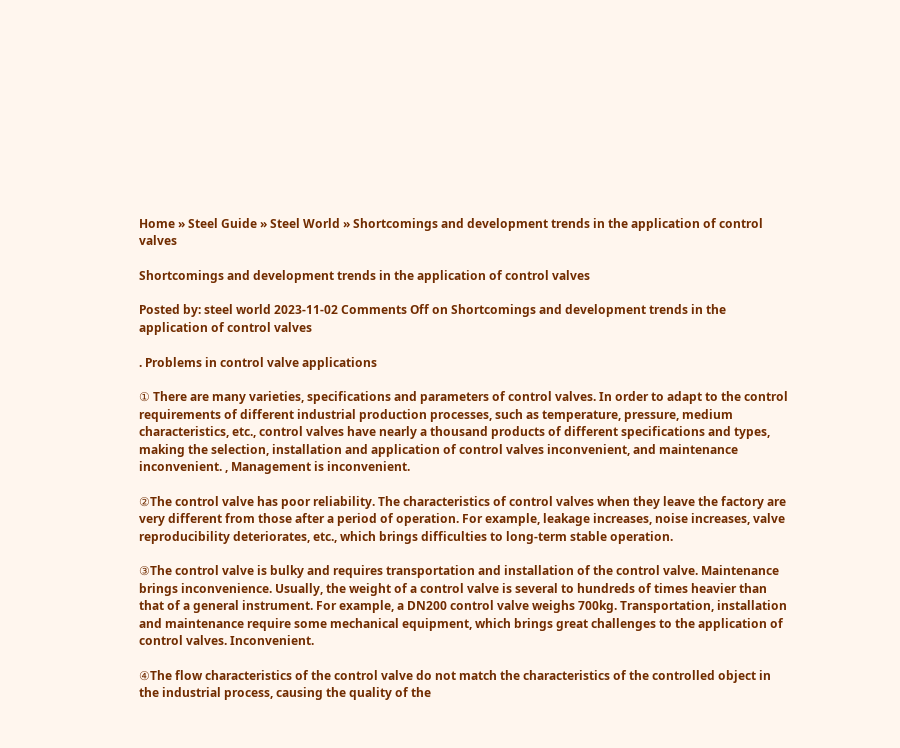Home » Steel Guide » Steel World » Shortcomings and development trends in the application of control valves

Shortcomings and development trends in the application of control valves

Posted by: steel world 2023-11-02 Comments Off on Shortcomings and development trends in the application of control valves

. Problems in control valve applications

① There are many varieties, specifications and parameters of control valves. In order to adapt to the control requirements of different industrial production processes, such as temperature, pressure, medium characteristics, etc., control valves have nearly a thousand products of different specifications and types, making the selection, installation and application of control valves inconvenient, and maintenance inconvenient. , Management is inconvenient.

②The control valve has poor reliability. The characteristics of control valves when they leave the factory are very different from those after a period of operation. For example, leakage increases, noise increases, valve reproducibility deteriorates, etc., which brings difficulties to long-term stable operation.

③The control valve is bulky and requires transportation and installation of the control valve. Maintenance brings inconvenience. Usually, the weight of a control valve is several to hundreds of times heavier than that of a general instrument. For example, a DN200 control valve weighs 700kg. Transportation, installation and maintenance require some mechanical equipment, which brings great challenges to the application of control valves. Inconvenient.

④The flow characteristics of the control valve do not match the characteristics of the controlled object in the industrial process, causing the quality of the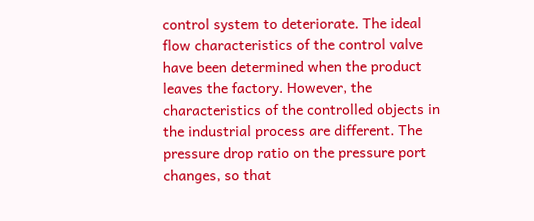control system to deteriorate. The ideal flow characteristics of the control valve have been determined when the product leaves the factory. However, the characteristics of the controlled objects in the industrial process are different. The pressure drop ratio on the pressure port changes, so that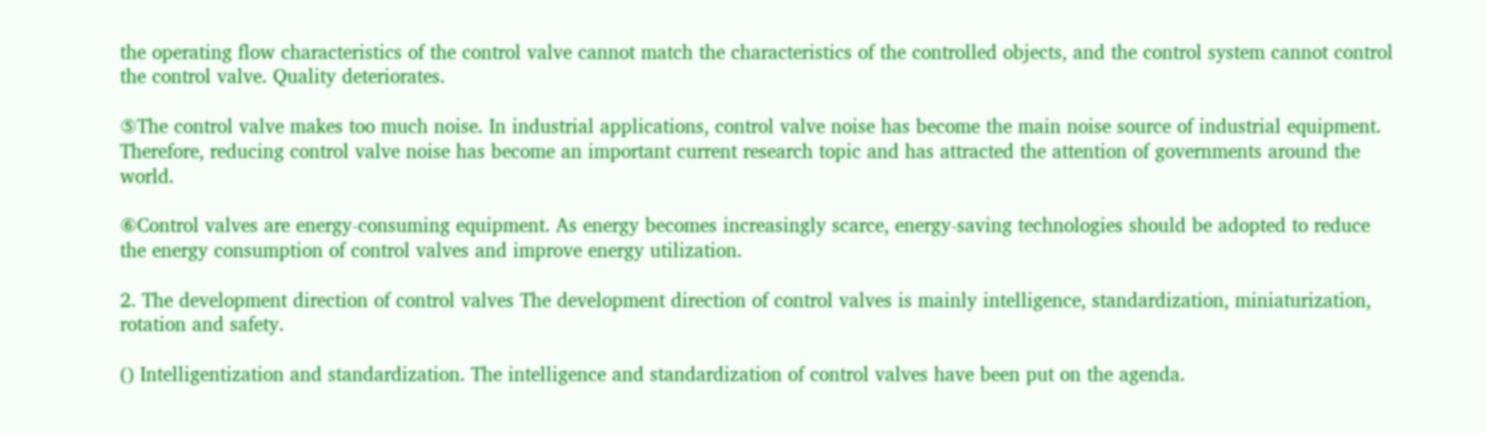the operating flow characteristics of the control valve cannot match the characteristics of the controlled objects, and the control system cannot control the control valve. Quality deteriorates.

⑤The control valve makes too much noise. In industrial applications, control valve noise has become the main noise source of industrial equipment. Therefore, reducing control valve noise has become an important current research topic and has attracted the attention of governments around the world.

⑥Control valves are energy-consuming equipment. As energy becomes increasingly scarce, energy-saving technologies should be adopted to reduce the energy consumption of control valves and improve energy utilization.

2. The development direction of control valves The development direction of control valves is mainly intelligence, standardization, miniaturization, rotation and safety.

() Intelligentization and standardization. The intelligence and standardization of control valves have been put on the agenda.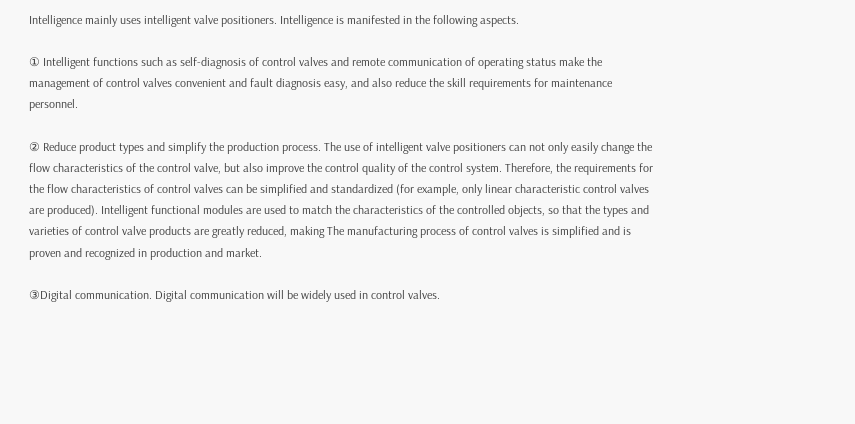Intelligence mainly uses intelligent valve positioners. Intelligence is manifested in the following aspects.

① Intelligent functions such as self-diagnosis of control valves and remote communication of operating status make the management of control valves convenient and fault diagnosis easy, and also reduce the skill requirements for maintenance personnel.

② Reduce product types and simplify the production process. The use of intelligent valve positioners can not only easily change the flow characteristics of the control valve, but also improve the control quality of the control system. Therefore, the requirements for the flow characteristics of control valves can be simplified and standardized (for example, only linear characteristic control valves are produced). Intelligent functional modules are used to match the characteristics of the controlled objects, so that the types and varieties of control valve products are greatly reduced, making The manufacturing process of control valves is simplified and is proven and recognized in production and market.

③Digital communication. Digital communication will be widely used in control valves.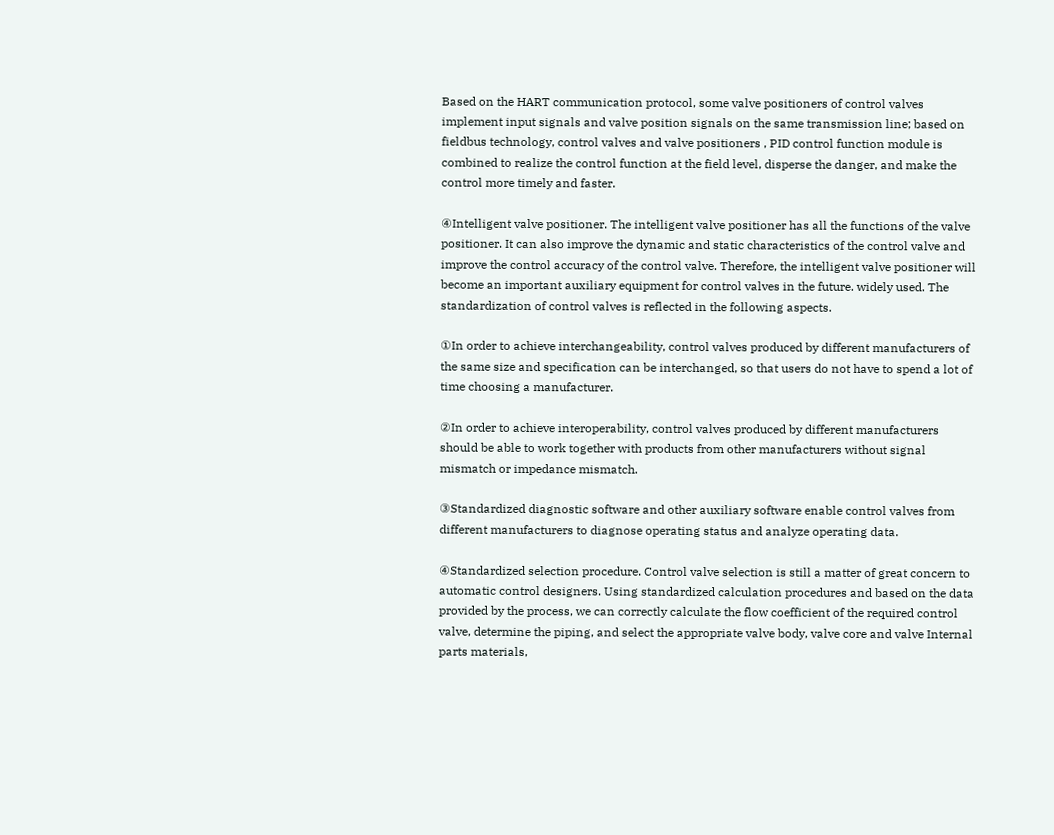Based on the HART communication protocol, some valve positioners of control valves implement input signals and valve position signals on the same transmission line; based on fieldbus technology, control valves and valve positioners , PID control function module is combined to realize the control function at the field level, disperse the danger, and make the control more timely and faster.

④Intelligent valve positioner. The intelligent valve positioner has all the functions of the valve positioner. It can also improve the dynamic and static characteristics of the control valve and improve the control accuracy of the control valve. Therefore, the intelligent valve positioner will become an important auxiliary equipment for control valves in the future. widely used. The standardization of control valves is reflected in the following aspects.

①In order to achieve interchangeability, control valves produced by different manufacturers of the same size and specification can be interchanged, so that users do not have to spend a lot of time choosing a manufacturer.

②In order to achieve interoperability, control valves produced by different manufacturers should be able to work together with products from other manufacturers without signal mismatch or impedance mismatch.

③Standardized diagnostic software and other auxiliary software enable control valves from different manufacturers to diagnose operating status and analyze operating data.

④Standardized selection procedure. Control valve selection is still a matter of great concern to automatic control designers. Using standardized calculation procedures and based on the data provided by the process, we can correctly calculate the flow coefficient of the required control valve, determine the piping, and select the appropriate valve body, valve core and valve Internal parts materials,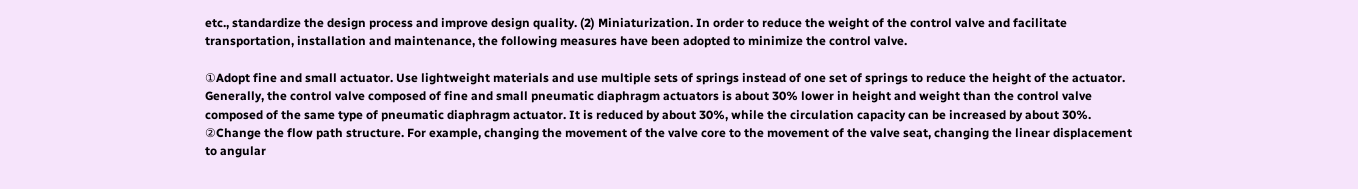etc., standardize the design process and improve design quality. (2) Miniaturization. In order to reduce the weight of the control valve and facilitate transportation, installation and maintenance, the following measures have been adopted to minimize the control valve.

①Adopt fine and small actuator. Use lightweight materials and use multiple sets of springs instead of one set of springs to reduce the height of the actuator. Generally, the control valve composed of fine and small pneumatic diaphragm actuators is about 30% lower in height and weight than the control valve composed of the same type of pneumatic diaphragm actuator. It is reduced by about 30%, while the circulation capacity can be increased by about 30%. ②Change the flow path structure. For example, changing the movement of the valve core to the movement of the valve seat, changing the linear displacement to angular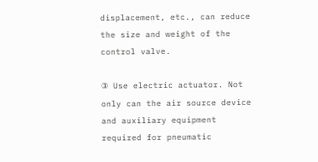displacement, etc., can reduce the size and weight of the control valve.

③ Use electric actuator. Not only can the air source device and auxiliary equipment required for pneumatic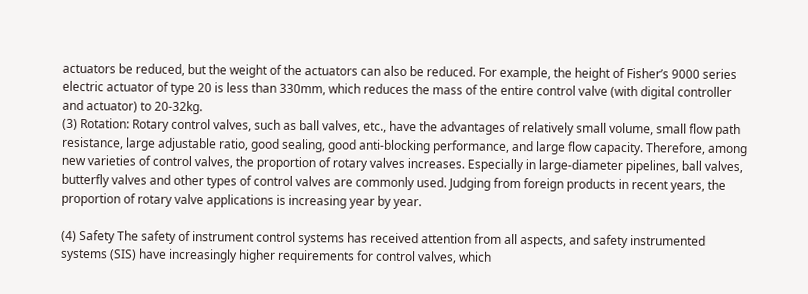actuators be reduced, but the weight of the actuators can also be reduced. For example, the height of Fisher’s 9000 series electric actuator of type 20 is less than 330mm, which reduces the mass of the entire control valve (with digital controller and actuator) to 20-32kg.
(3) Rotation: Rotary control valves, such as ball valves, etc., have the advantages of relatively small volume, small flow path resistance, large adjustable ratio, good sealing, good anti-blocking performance, and large flow capacity. Therefore, among new varieties of control valves, the proportion of rotary valves increases. Especially in large-diameter pipelines, ball valves, butterfly valves and other types of control valves are commonly used. Judging from foreign products in recent years, the proportion of rotary valve applications is increasing year by year.

(4) Safety The safety of instrument control systems has received attention from all aspects, and safety instrumented systems (SIS) have increasingly higher requirements for control valves, which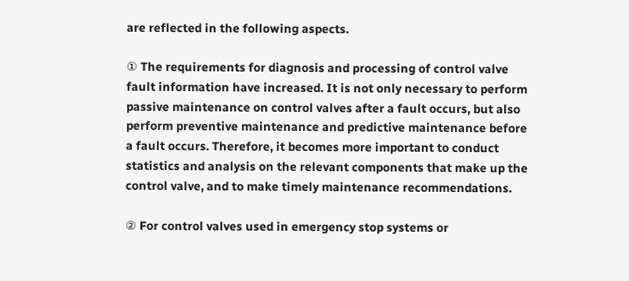are reflected in the following aspects.

① The requirements for diagnosis and processing of control valve fault information have increased. It is not only necessary to perform passive maintenance on control valves after a fault occurs, but also perform preventive maintenance and predictive maintenance before a fault occurs. Therefore, it becomes more important to conduct statistics and analysis on the relevant components that make up the control valve, and to make timely maintenance recommendations.

② For control valves used in emergency stop systems or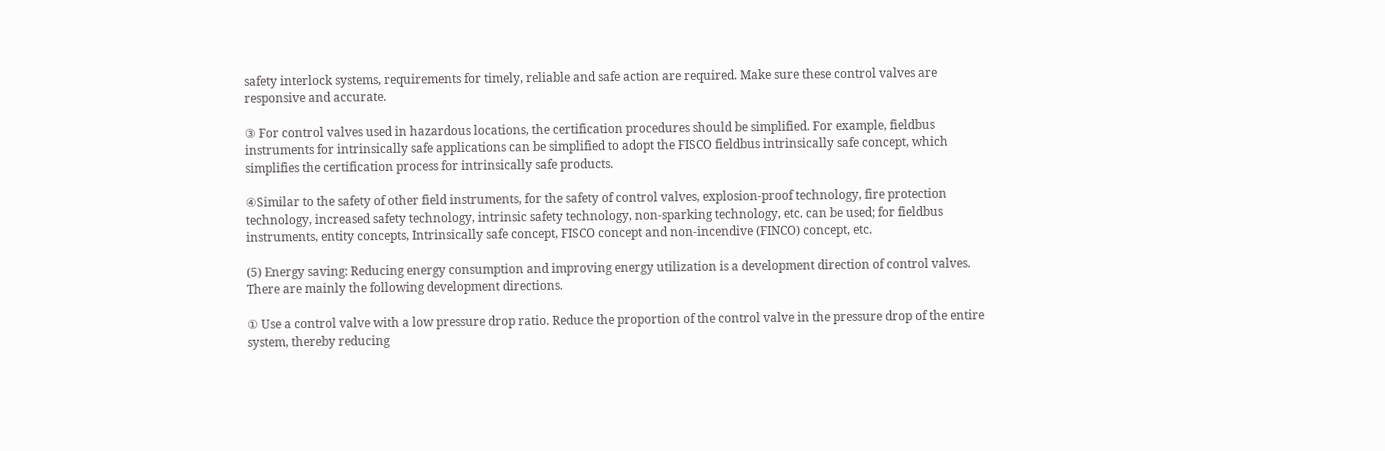safety interlock systems, requirements for timely, reliable and safe action are required. Make sure these control valves are responsive and accurate.

③ For control valves used in hazardous locations, the certification procedures should be simplified. For example, fieldbus instruments for intrinsically safe applications can be simplified to adopt the FISCO fieldbus intrinsically safe concept, which simplifies the certification process for intrinsically safe products.

④Similar to the safety of other field instruments, for the safety of control valves, explosion-proof technology, fire protection technology, increased safety technology, intrinsic safety technology, non-sparking technology, etc. can be used; for fieldbus instruments, entity concepts, Intrinsically safe concept, FISCO concept and non-incendive (FINCO) concept, etc.

(5) Energy saving: Reducing energy consumption and improving energy utilization is a development direction of control valves. There are mainly the following development directions.

① Use a control valve with a low pressure drop ratio. Reduce the proportion of the control valve in the pressure drop of the entire system, thereby reducing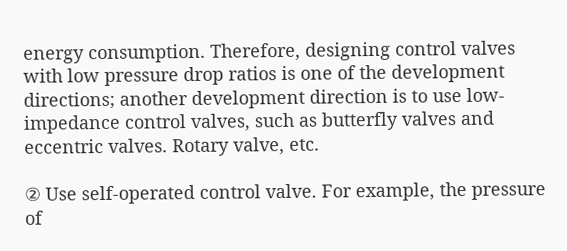energy consumption. Therefore, designing control valves with low pressure drop ratios is one of the development directions; another development direction is to use low-impedance control valves, such as butterfly valves and eccentric valves. Rotary valve, etc.

② Use self-operated control valve. For example, the pressure of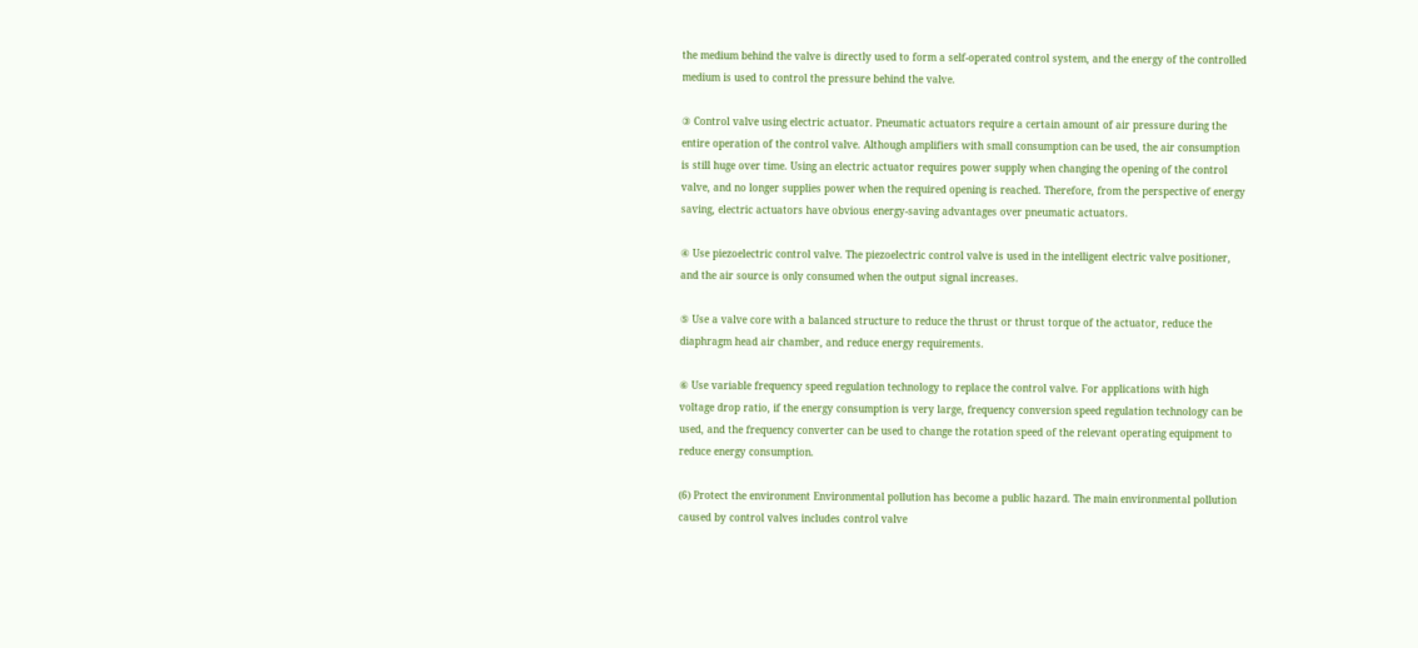the medium behind the valve is directly used to form a self-operated control system, and the energy of the controlled medium is used to control the pressure behind the valve.

③ Control valve using electric actuator. Pneumatic actuators require a certain amount of air pressure during the entire operation of the control valve. Although amplifiers with small consumption can be used, the air consumption is still huge over time. Using an electric actuator requires power supply when changing the opening of the control valve, and no longer supplies power when the required opening is reached. Therefore, from the perspective of energy saving, electric actuators have obvious energy-saving advantages over pneumatic actuators.

④ Use piezoelectric control valve. The piezoelectric control valve is used in the intelligent electric valve positioner, and the air source is only consumed when the output signal increases.

⑤ Use a valve core with a balanced structure to reduce the thrust or thrust torque of the actuator, reduce the diaphragm head air chamber, and reduce energy requirements.

⑥ Use variable frequency speed regulation technology to replace the control valve. For applications with high voltage drop ratio, if the energy consumption is very large, frequency conversion speed regulation technology can be used, and the frequency converter can be used to change the rotation speed of the relevant operating equipment to reduce energy consumption.

(6) Protect the environment Environmental pollution has become a public hazard. The main environmental pollution caused by control valves includes control valve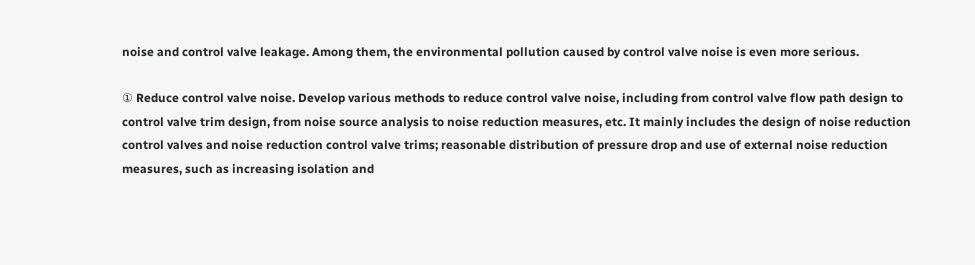noise and control valve leakage. Among them, the environmental pollution caused by control valve noise is even more serious.

① Reduce control valve noise. Develop various methods to reduce control valve noise, including from control valve flow path design to control valve trim design, from noise source analysis to noise reduction measures, etc. It mainly includes the design of noise reduction control valves and noise reduction control valve trims; reasonable distribution of pressure drop and use of external noise reduction measures, such as increasing isolation and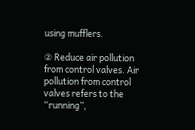using mufflers.

② Reduce air pollution from control valves. Air pollution from control valves refers to the “running”,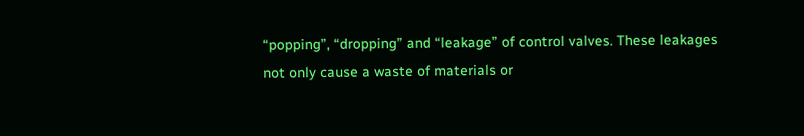“popping”, “dropping” and “leakage” of control valves. These leakages not only cause a waste of materials or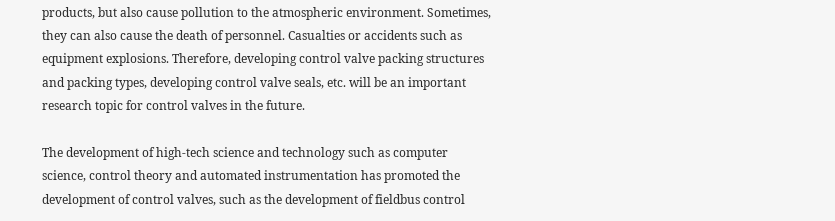products, but also cause pollution to the atmospheric environment. Sometimes, they can also cause the death of personnel. Casualties or accidents such as equipment explosions. Therefore, developing control valve packing structures and packing types, developing control valve seals, etc. will be an important research topic for control valves in the future.

The development of high-tech science and technology such as computer science, control theory and automated instrumentation has promoted the development of control valves, such as the development of fieldbus control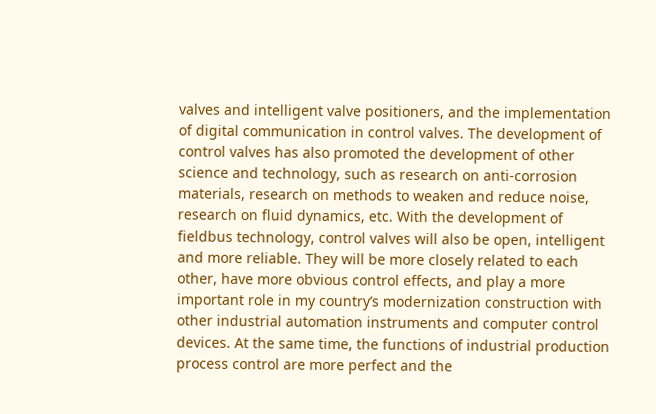valves and intelligent valve positioners, and the implementation of digital communication in control valves. The development of control valves has also promoted the development of other science and technology, such as research on anti-corrosion materials, research on methods to weaken and reduce noise, research on fluid dynamics, etc. With the development of fieldbus technology, control valves will also be open, intelligent and more reliable. They will be more closely related to each other, have more obvious control effects, and play a more important role in my country’s modernization construction with other industrial automation instruments and computer control devices. At the same time, the functions of industrial production process control are more perfect and the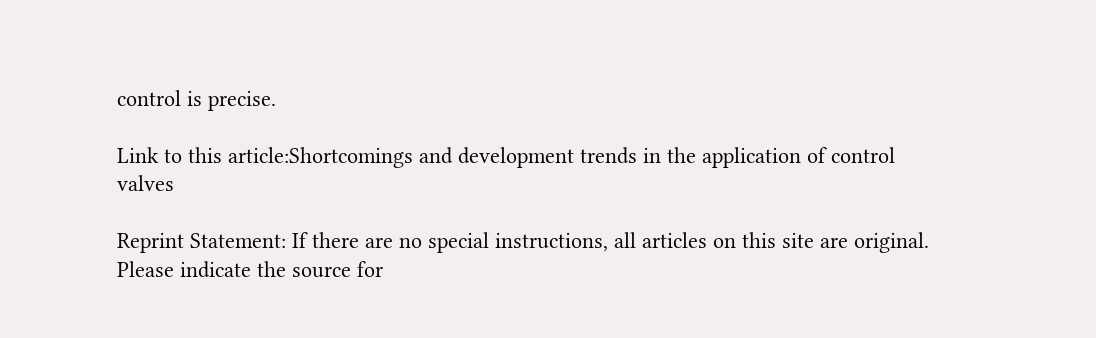control is precise.

Link to this article:Shortcomings and development trends in the application of control valves

Reprint Statement: If there are no special instructions, all articles on this site are original. Please indicate the source for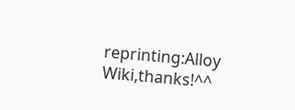reprinting:Alloy Wiki,thanks!^^